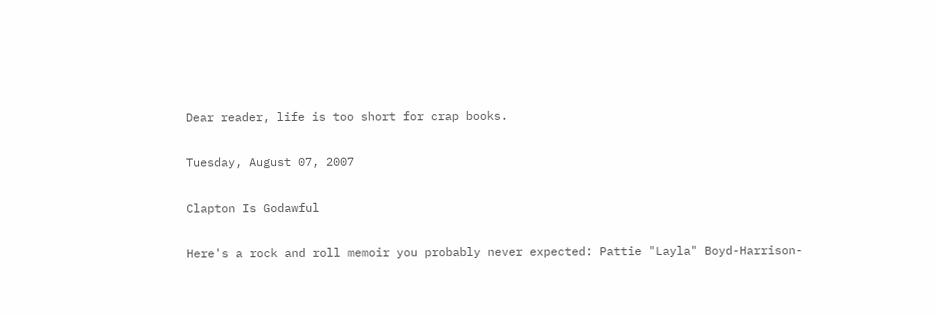Dear reader, life is too short for crap books.

Tuesday, August 07, 2007

Clapton Is Godawful

Here's a rock and roll memoir you probably never expected: Pattie "Layla" Boyd-Harrison-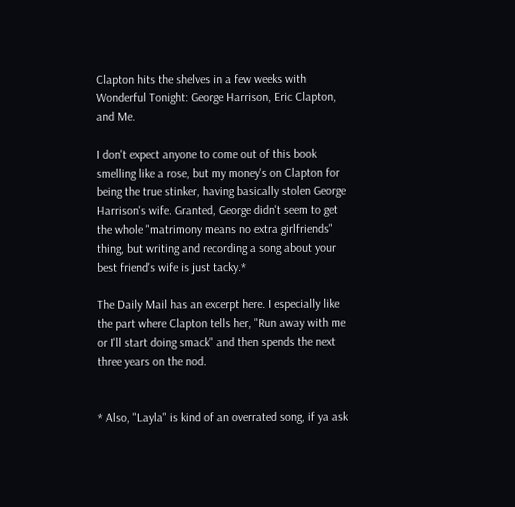Clapton hits the shelves in a few weeks with Wonderful Tonight: George Harrison, Eric Clapton, and Me.

I don't expect anyone to come out of this book smelling like a rose, but my money's on Clapton for being the true stinker, having basically stolen George Harrison's wife. Granted, George didn't seem to get the whole "matrimony means no extra girlfriends" thing, but writing and recording a song about your best friend's wife is just tacky.*

The Daily Mail has an excerpt here. I especially like the part where Clapton tells her, "Run away with me or I'll start doing smack" and then spends the next three years on the nod.


* Also, "Layla" is kind of an overrated song, if ya ask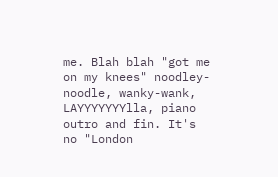me. Blah blah "got me on my knees" noodley-noodle, wanky-wank, LAYYYYYYYlla, piano outro and fin. It's no "London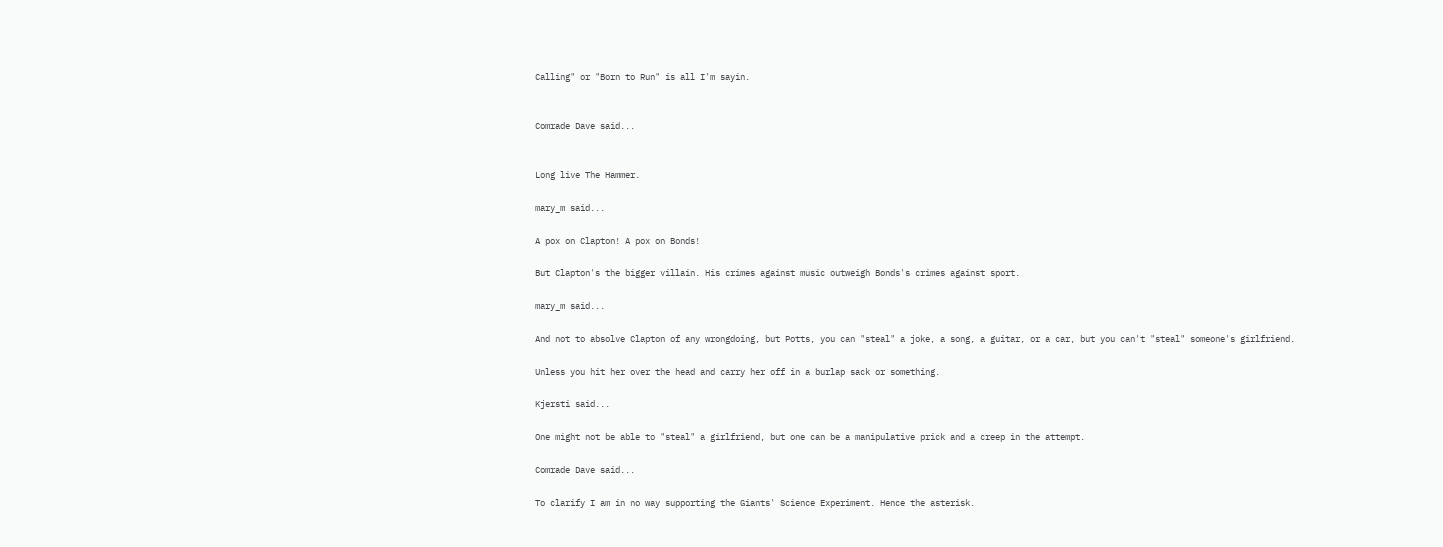Calling" or "Born to Run" is all I'm sayin.


Comrade Dave said...


Long live The Hammer.

mary_m said...

A pox on Clapton! A pox on Bonds!

But Clapton's the bigger villain. His crimes against music outweigh Bonds's crimes against sport.

mary_m said...

And not to absolve Clapton of any wrongdoing, but Potts, you can "steal" a joke, a song, a guitar, or a car, but you can't "steal" someone's girlfriend.

Unless you hit her over the head and carry her off in a burlap sack or something.

Kjersti said...

One might not be able to "steal" a girlfriend, but one can be a manipulative prick and a creep in the attempt.

Comrade Dave said...

To clarify I am in no way supporting the Giants' Science Experiment. Hence the asterisk.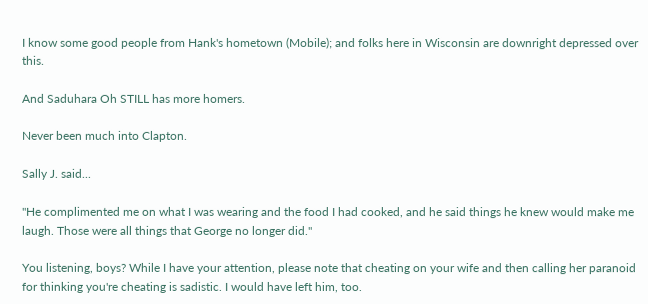I know some good people from Hank's hometown (Mobile); and folks here in Wisconsin are downright depressed over this.

And Saduhara Oh STILL has more homers.

Never been much into Clapton.

Sally J. said...

"He complimented me on what I was wearing and the food I had cooked, and he said things he knew would make me laugh. Those were all things that George no longer did."

You listening, boys? While I have your attention, please note that cheating on your wife and then calling her paranoid for thinking you're cheating is sadistic. I would have left him, too.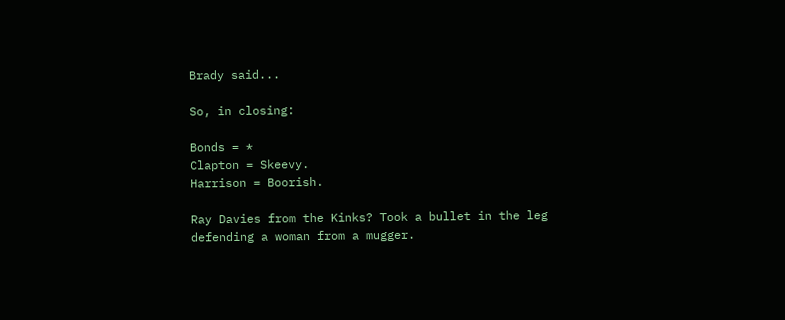Brady said...

So, in closing:

Bonds = *
Clapton = Skeevy.
Harrison = Boorish.

Ray Davies from the Kinks? Took a bullet in the leg defending a woman from a mugger.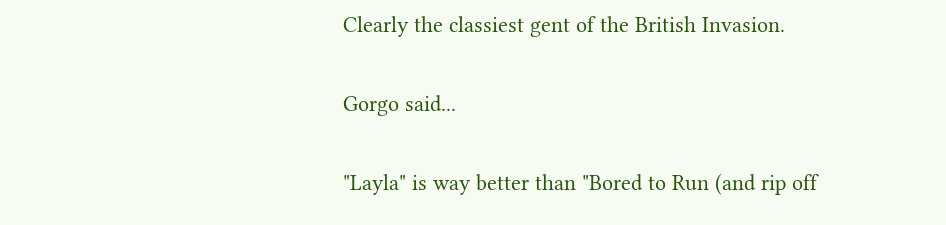Clearly the classiest gent of the British Invasion.

Gorgo said...

"Layla" is way better than "Bored to Run (and rip off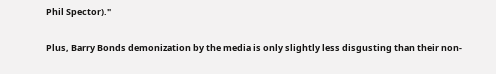Phil Spector)."

Plus, Barry Bonds demonization by the media is only slightly less disgusting than their non-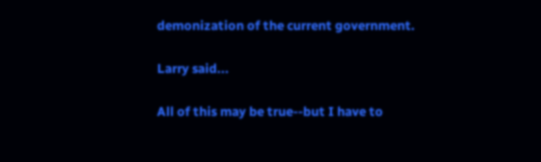demonization of the current government.

Larry said...

All of this may be true--but I have to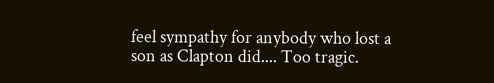feel sympathy for anybody who lost a son as Clapton did.... Too tragic.